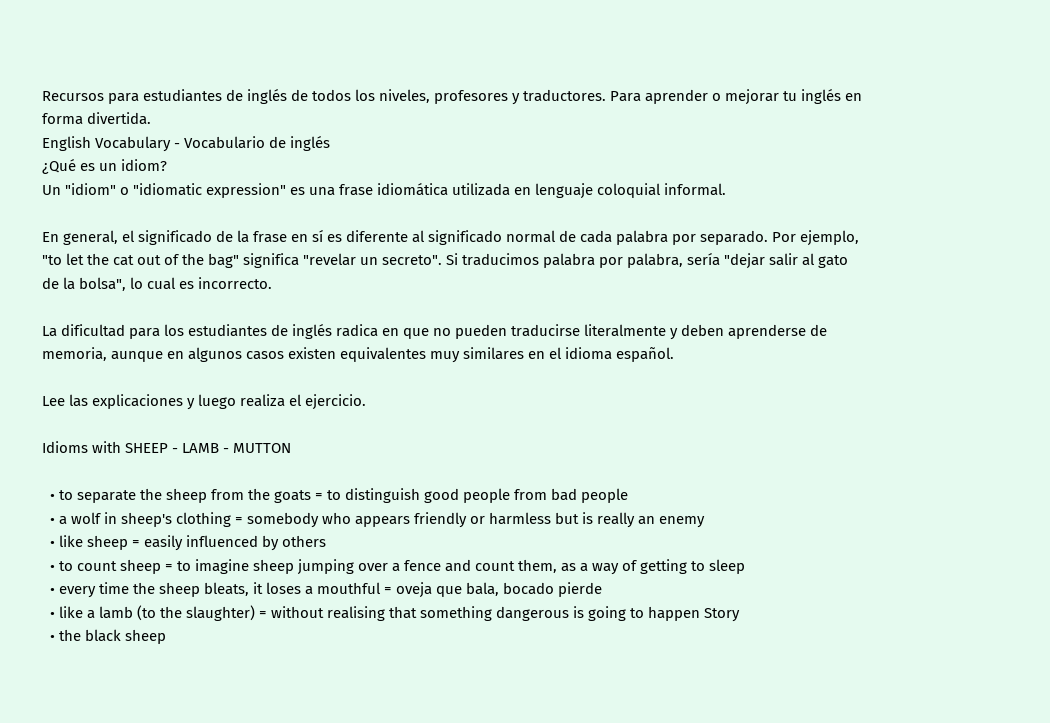Recursos para estudiantes de inglés de todos los niveles, profesores y traductores. Para aprender o mejorar tu inglés en forma divertida.
English Vocabulary - Vocabulario de inglés
¿Qué es un idiom?
Un "idiom" o "idiomatic expression" es una frase idiomática utilizada en lenguaje coloquial informal.

En general, el significado de la frase en sí es diferente al significado normal de cada palabra por separado. Por ejemplo, "to let the cat out of the bag" significa "revelar un secreto". Si traducimos palabra por palabra, sería "dejar salir al gato de la bolsa", lo cual es incorrecto.

La dificultad para los estudiantes de inglés radica en que no pueden traducirse literalmente y deben aprenderse de memoria, aunque en algunos casos existen equivalentes muy similares en el idioma español.

Lee las explicaciones y luego realiza el ejercicio.

Idioms with SHEEP - LAMB - MUTTON

  • to separate the sheep from the goats = to distinguish good people from bad people
  • a wolf in sheep's clothing = somebody who appears friendly or harmless but is really an enemy
  • like sheep = easily influenced by others
  • to count sheep = to imagine sheep jumping over a fence and count them, as a way of getting to sleep
  • every time the sheep bleats, it loses a mouthful = oveja que bala, bocado pierde
  • like a lamb (to the slaughter) = without realising that something dangerous is going to happen Story
  • the black sheep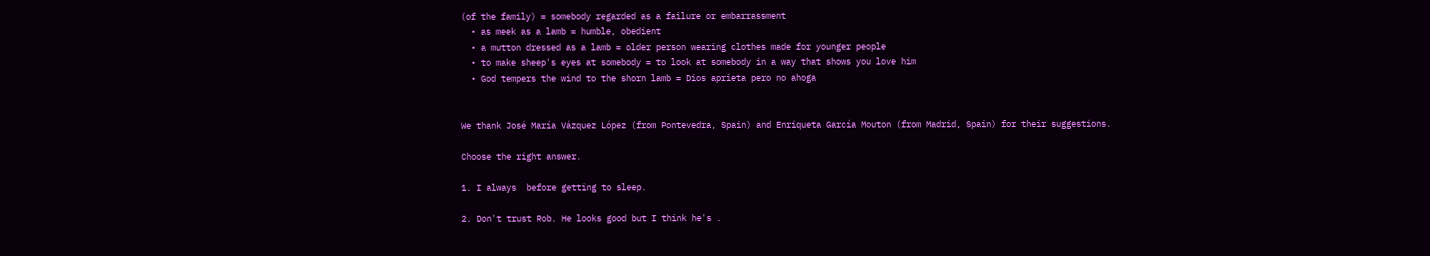(of the family) = somebody regarded as a failure or embarrassment
  • as meek as a lamb = humble, obedient
  • a mutton dressed as a lamb = older person wearing clothes made for younger people
  • to make sheep's eyes at somebody = to look at somebody in a way that shows you love him
  • God tempers the wind to the shorn lamb = Dios aprieta pero no ahoga


We thank José María Vázquez López (from Pontevedra, Spain) and Enriqueta García Mouton (from Madrid, Spain) for their suggestions.

Choose the right answer.

1. I always  before getting to sleep.

2. Don't trust Rob. He looks good but I think he's .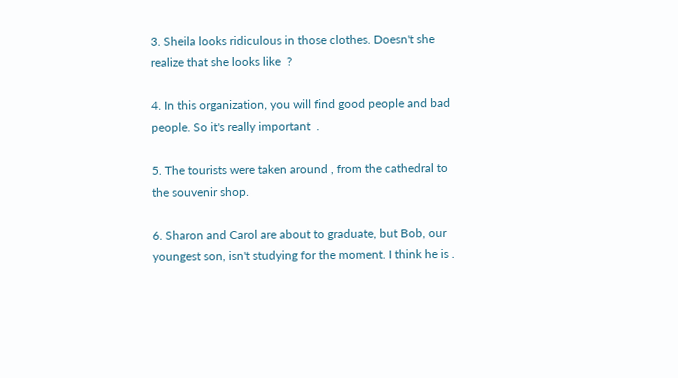3. Sheila looks ridiculous in those clothes. Doesn't she realize that she looks like  ?

4. In this organization, you will find good people and bad people. So it's really important  .

5. The tourists were taken around , from the cathedral to the souvenir shop.

6. Sharon and Carol are about to graduate, but Bob, our youngest son, isn't studying for the moment. I think he is .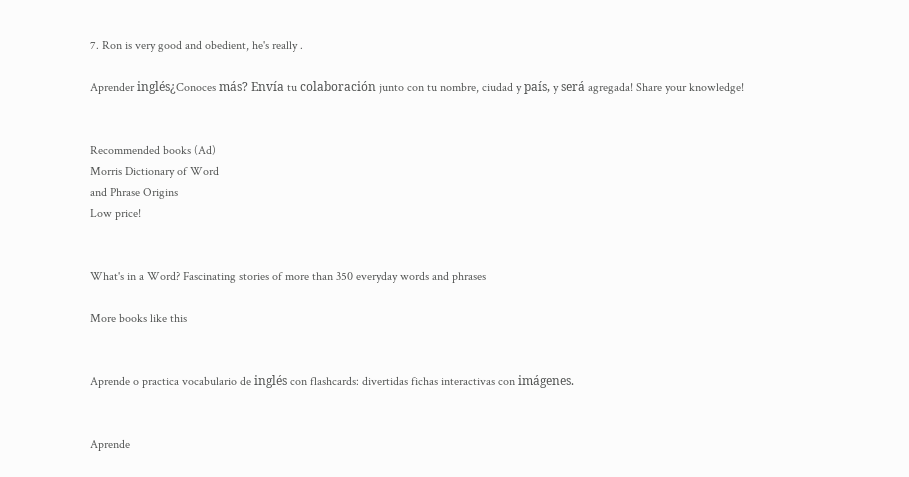7. Ron is very good and obedient, he's really .

Aprender inglés¿Conoces más? Envía tu colaboración junto con tu nombre, ciudad y país, y será agregada! Share your knowledge!


Recommended books (Ad)
Morris Dictionary of Word
and Phrase Origins
Low price!


What's in a Word? Fascinating stories of more than 350 everyday words and phrases

More books like this


Aprende o practica vocabulario de inglés con flashcards: divertidas fichas interactivas con imágenes.


Aprende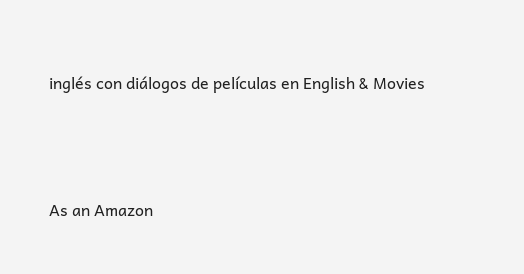inglés con diálogos de películas en English & Movies




As an Amazon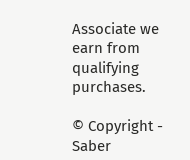Associate we earn from qualifying purchases.

© Copyright - Saber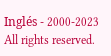Inglés - 2000-2023
All rights reserved.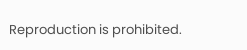Reproduction is prohibited.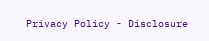Privacy Policy - Disclosure